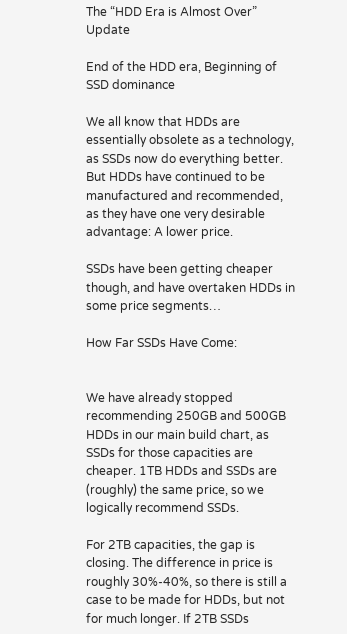The “HDD Era is Almost Over” Update

End of the HDD era, Beginning of SSD dominance

We all know that HDDs are essentially obsolete as a technology, as SSDs now do everything better. But HDDs have continued to be manufactured and recommended, as they have one very desirable advantage: A lower price.

SSDs have been getting cheaper though, and have overtaken HDDs in some price segments…

How Far SSDs Have Come:


We have already stopped recommending 250GB and 500GB HDDs in our main build chart, as SSDs for those capacities are cheaper. 1TB HDDs and SSDs are (roughly) the same price, so we logically recommend SSDs.

For 2TB capacities, the gap is closing. The difference in price is roughly 30%-40%, so there is still a case to be made for HDDs, but not for much longer. If 2TB SSDs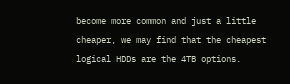become more common and just a little cheaper, we may find that the cheapest logical HDDs are the 4TB options.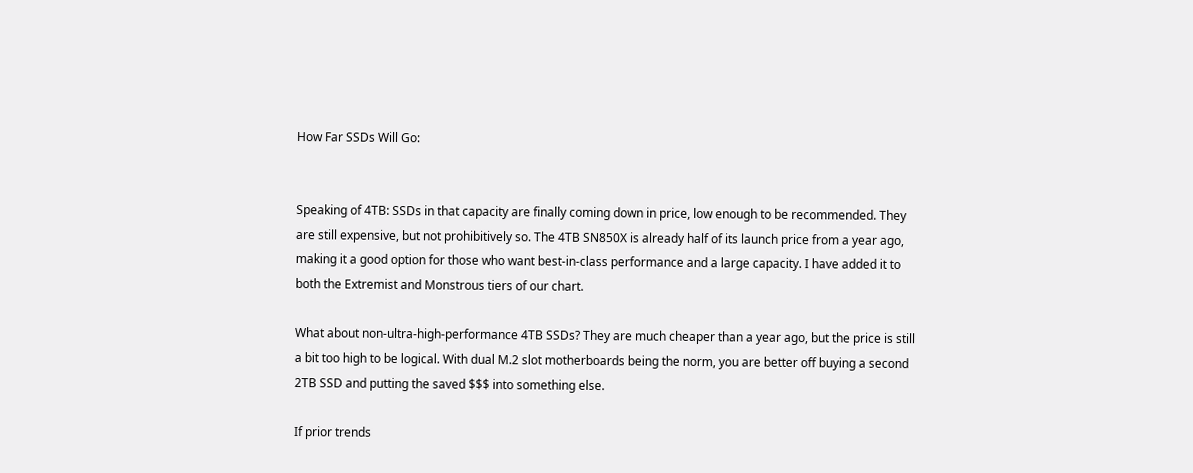How Far SSDs Will Go:


Speaking of 4TB: SSDs in that capacity are finally coming down in price, low enough to be recommended. They are still expensive, but not prohibitively so. The 4TB SN850X is already half of its launch price from a year ago, making it a good option for those who want best-in-class performance and a large capacity. I have added it to both the Extremist and Monstrous tiers of our chart.

What about non-ultra-high-performance 4TB SSDs? They are much cheaper than a year ago, but the price is still a bit too high to be logical. With dual M.2 slot motherboards being the norm, you are better off buying a second 2TB SSD and putting the saved $$$ into something else.

If prior trends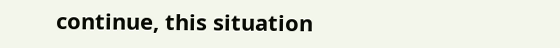continue, this situation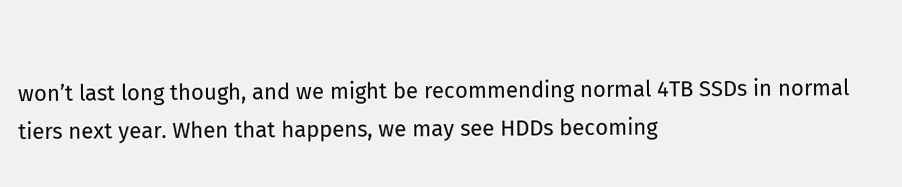won’t last long though, and we might be recommending normal 4TB SSDs in normal tiers next year. When that happens, we may see HDDs becoming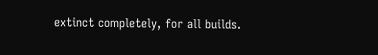extinct completely, for all builds.